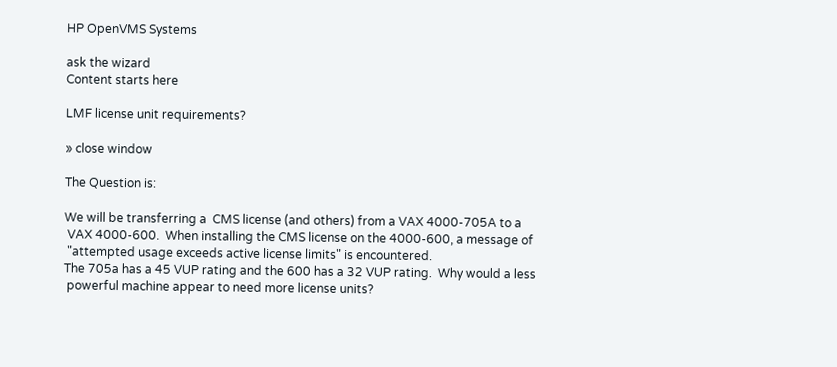HP OpenVMS Systems

ask the wizard
Content starts here

LMF license unit requirements?

» close window

The Question is:

We will be transferring a  CMS license (and others) from a VAX 4000-705A to a
 VAX 4000-600.  When installing the CMS license on the 4000-600, a message of
 "attempted usage exceeds active license limits" is encountered.
The 705a has a 45 VUP rating and the 600 has a 32 VUP rating.  Why would a less
 powerful machine appear to need more license units?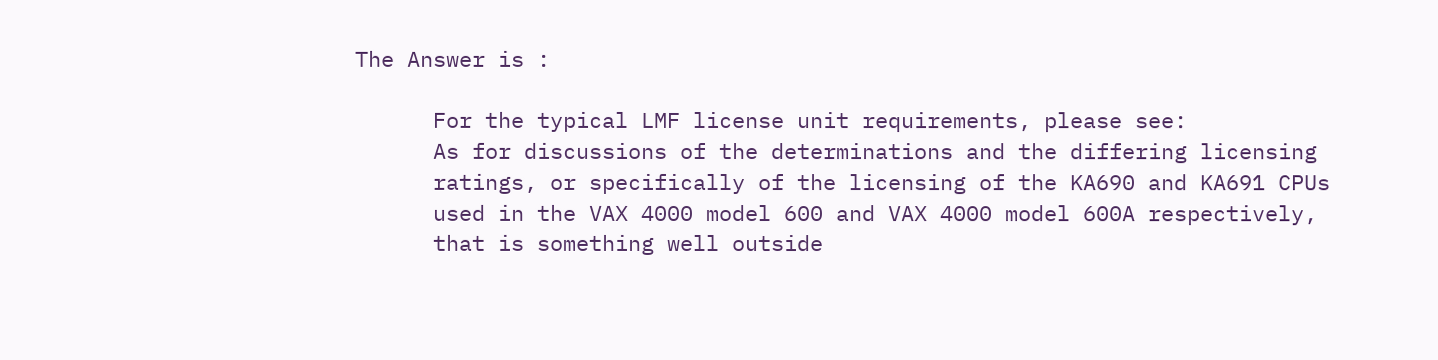The Answer is :

      For the typical LMF license unit requirements, please see:
      As for discussions of the determinations and the differing licensing
      ratings, or specifically of the licensing of the KA690 and KA691 CPUs
      used in the VAX 4000 model 600 and VAX 4000 model 600A respectively,
      that is something well outside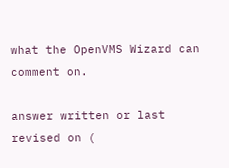what the OpenVMS Wizard can comment on.

answer written or last revised on (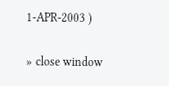1-APR-2003 )

» close window